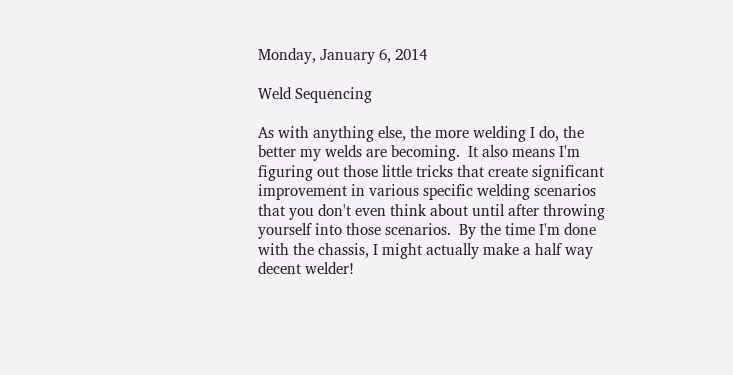Monday, January 6, 2014

Weld Sequencing

As with anything else, the more welding I do, the better my welds are becoming.  It also means I'm figuring out those little tricks that create significant improvement in various specific welding scenarios that you don't even think about until after throwing yourself into those scenarios.  By the time I'm done with the chassis, I might actually make a half way decent welder!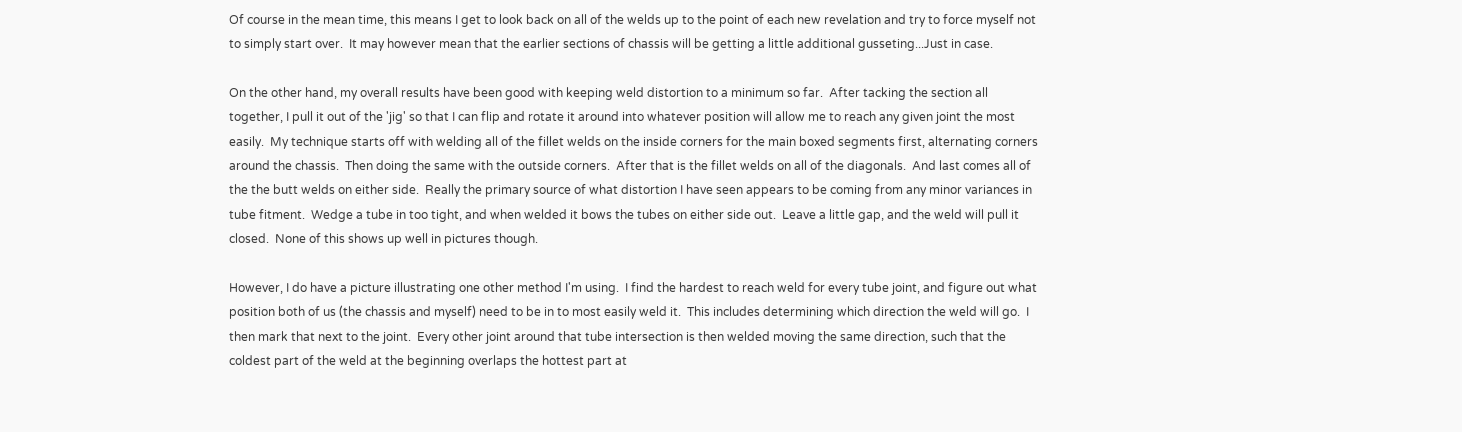Of course in the mean time, this means I get to look back on all of the welds up to the point of each new revelation and try to force myself not to simply start over.  It may however mean that the earlier sections of chassis will be getting a little additional gusseting...Just in case.

On the other hand, my overall results have been good with keeping weld distortion to a minimum so far.  After tacking the section all together, I pull it out of the 'jig' so that I can flip and rotate it around into whatever position will allow me to reach any given joint the most easily.  My technique starts off with welding all of the fillet welds on the inside corners for the main boxed segments first, alternating corners around the chassis.  Then doing the same with the outside corners.  After that is the fillet welds on all of the diagonals.  And last comes all of the the butt welds on either side.  Really the primary source of what distortion I have seen appears to be coming from any minor variances in tube fitment.  Wedge a tube in too tight, and when welded it bows the tubes on either side out.  Leave a little gap, and the weld will pull it closed.  None of this shows up well in pictures though.

However, I do have a picture illustrating one other method I'm using.  I find the hardest to reach weld for every tube joint, and figure out what position both of us (the chassis and myself) need to be in to most easily weld it.  This includes determining which direction the weld will go.  I then mark that next to the joint.  Every other joint around that tube intersection is then welded moving the same direction, such that the coldest part of the weld at the beginning overlaps the hottest part at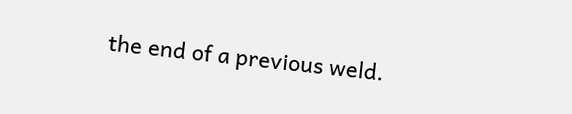the end of a previous weld.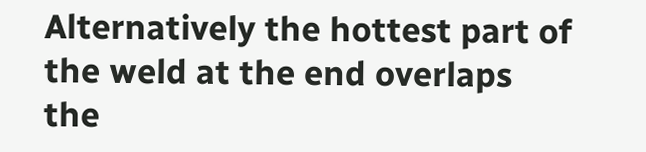Alternatively the hottest part of the weld at the end overlaps the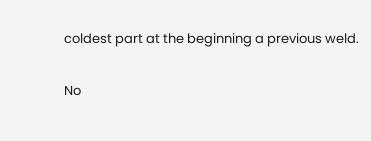coldest part at the beginning a previous weld.

No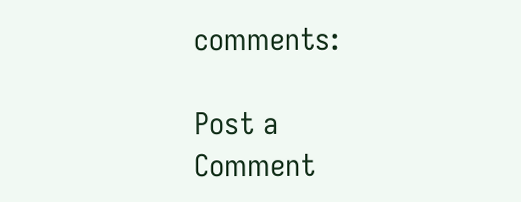comments:

Post a Comment